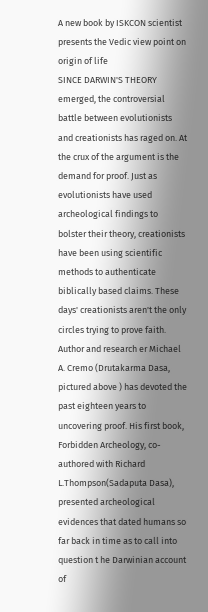A new book by ISKCON scientist presents the Vedic view point on origin of life
SINCE DARWIN'S THEORY emerged, the controversial battle between evolutionists and creationists has raged on. At the crux of the argument is the demand for proof. Just as evolutionists have used archeological findings to bolster their theory, creationists have been using scientific methods to authenticate biblically based claims. These days' creationists aren't the only circles trying to prove faith.
Author and research er Michael A. Cremo (Drutakarma Dasa, pictured above ) has devoted the past eighteen years to uncovering proof. His first book, Forbidden Archeology, co-authored with Richard L.Thompson(Sadaputa Dasa), presented archeological evidences that dated humans so far back in time as to call into question t he Darwinian account of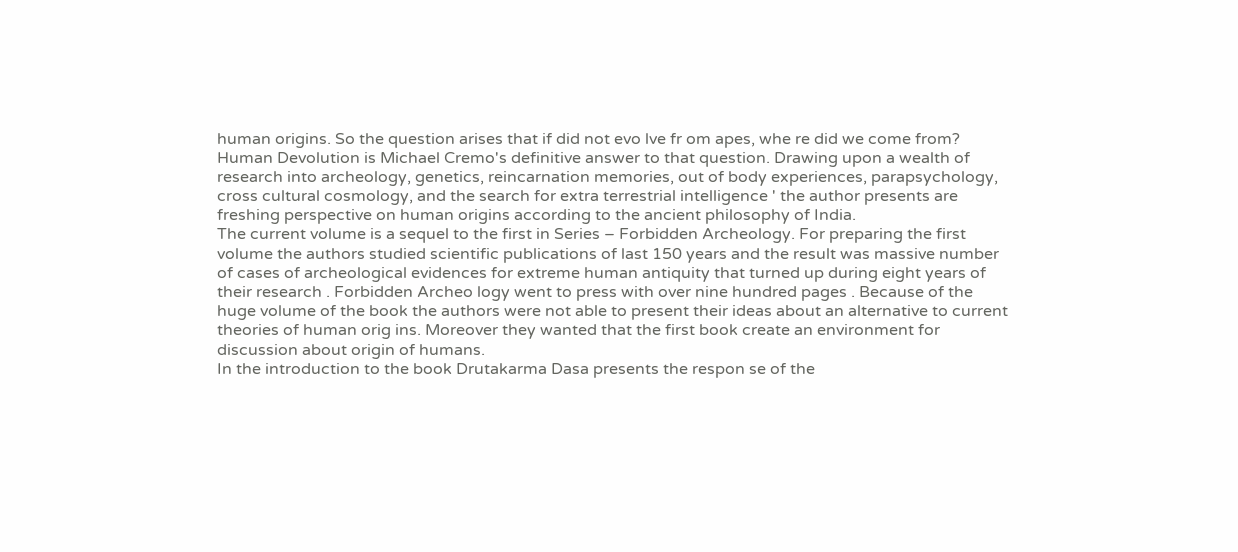human origins. So the question arises that if did not evo lve fr om apes, whe re did we come from?
Human Devolution is Michael Cremo's definitive answer to that question. Drawing upon a wealth of research into archeology, genetics, reincarnation memories, out of body experiences, parapsychology, cross cultural cosmology, and the search for extra terrestrial intelligence ' the author presents are freshing perspective on human origins according to the ancient philosophy of India.
The current volume is a sequel to the first in Series – Forbidden Archeology. For preparing the first volume the authors studied scientific publications of last 150 years and the result was massive number of cases of archeological evidences for extreme human antiquity that turned up during eight years of their research . Forbidden Archeo logy went to press with over nine hundred pages . Because of the huge volume of the book the authors were not able to present their ideas about an alternative to current theories of human orig ins. Moreover they wanted that the first book create an environment for discussion about origin of humans.
In the introduction to the book Drutakarma Dasa presents the respon se of the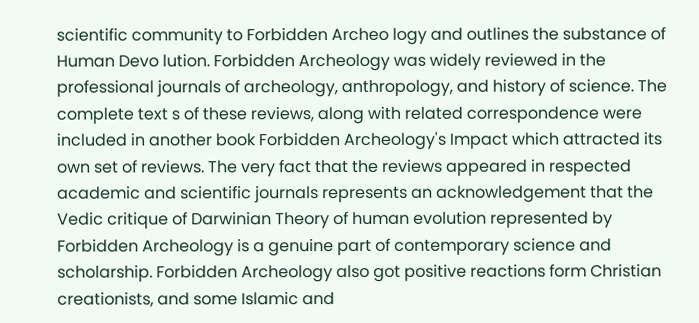scientific community to Forbidden Archeo logy and outlines the substance of Human Devo lution. Forbidden Archeology was widely reviewed in the professional journals of archeology, anthropology, and history of science. The complete text s of these reviews, along with related correspondence were included in another book Forbidden Archeology's Impact which attracted its own set of reviews. The very fact that the reviews appeared in respected academic and scientific journals represents an acknowledgement that the Vedic critique of Darwinian Theory of human evolution represented by Forbidden Archeology is a genuine part of contemporary science and scholarship. Forbidden Archeology also got positive reactions form Christian creationists, and some Islamic and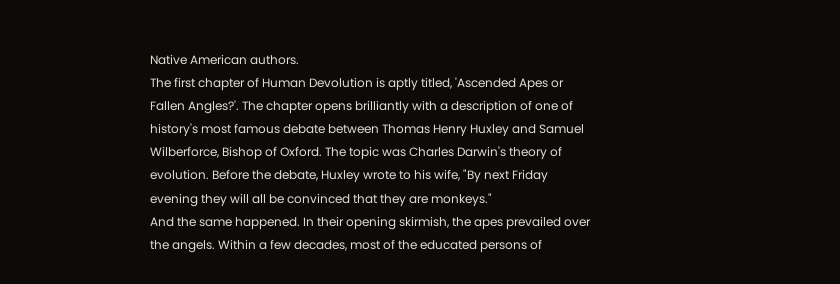Native American authors.
The first chapter of Human Devolution is aptly titled, 'Ascended Apes or Fallen Angles?'. The chapter opens brilliantly with a description of one of history's most famous debate between Thomas Henry Huxley and Samuel Wilberforce, Bishop of Oxford. The topic was Charles Darwin's theory of evolution. Before the debate, Huxley wrote to his wife, "By next Friday evening they will all be convinced that they are monkeys."
And the same happened. In their opening skirmish, the apes prevailed over the angels. Within a few decades, most of the educated persons of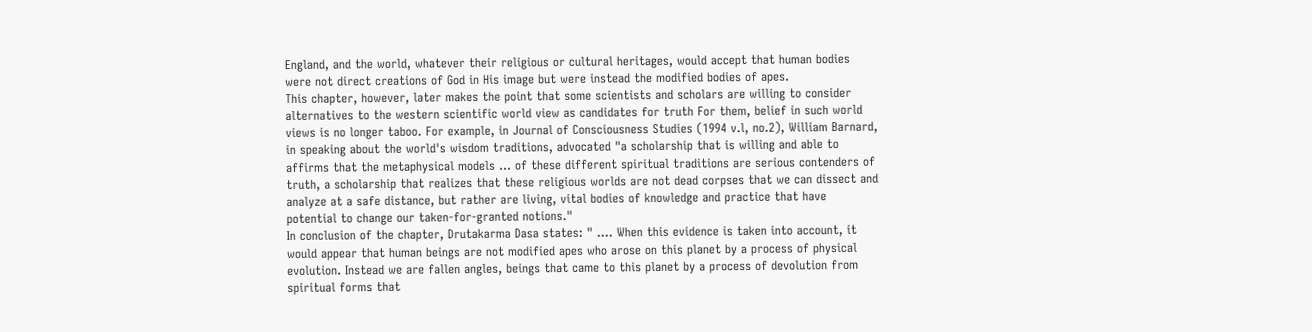England, and the world, whatever their religious or cultural heritages, would accept that human bodies were not direct creations of God in His image but were instead the modified bodies of apes.
This chapter, however, later makes the point that some scientists and scholars are willing to consider alternatives to the western scientific world view as candidates for truth For them, belief in such world views is no longer taboo. For example, in Journal of Consciousness Studies (1994 v.l, no.2), William Barnard, in speaking about the world's wisdom traditions, advocated "a scholarship that is willing and able to affirms that the metaphysical models … of these different spiritual traditions are serious contenders of truth, a scholarship that realizes that these religious worlds are not dead corpses that we can dissect and analyze at a safe distance, but rather are living, vital bodies of knowledge and practice that have potential to change our taken-for-granted notions."
In conclusion of the chapter, Drutakarma Dasa states: " …. When this evidence is taken into account, it would appear that human beings are not modified apes who arose on this planet by a process of physical evolution. Instead we are fallen angles, beings that came to this planet by a process of devolution from spiritual forms that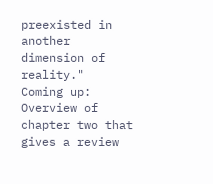preexisted in another dimension of reality."
Coming up:
Overview of chapter two that gives a review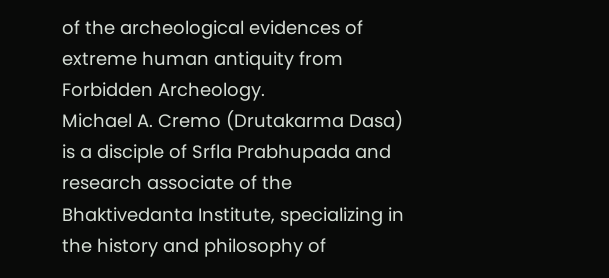of the archeological evidences of extreme human antiquity from Forbidden Archeology.
Michael A. Cremo (Drutakarma Dasa) is a disciple of Srfla Prabhupada and research associate of the Bhaktivedanta Institute, specializing in the history and philosophy of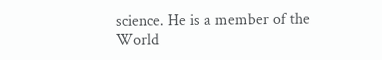science. He is a member of the World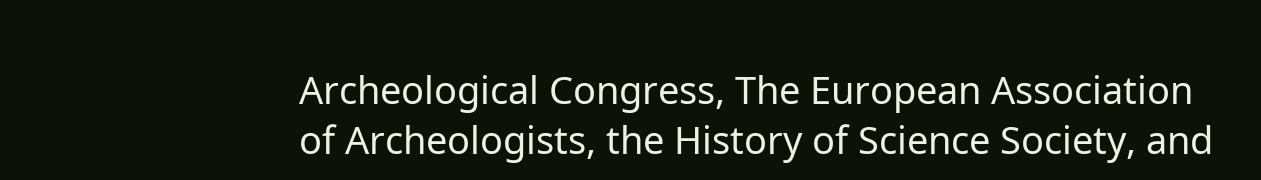Archeological Congress, The European Association of Archeologists, the History of Science Society, and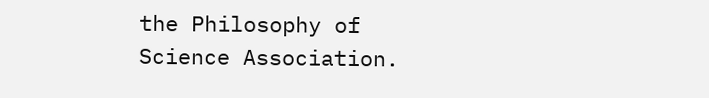the Philosophy of Science Association.